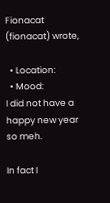Fionacat (fionacat) wrote,

  • Location:
  • Mood:
I did not have a happy new year so meh.

In fact I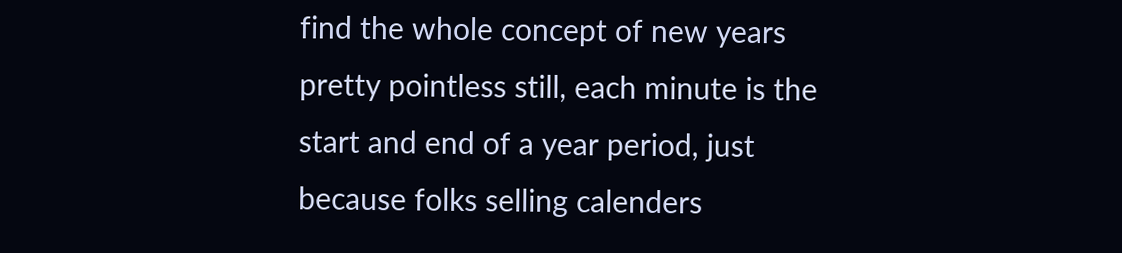find the whole concept of new years pretty pointless still, each minute is the start and end of a year period, just because folks selling calenders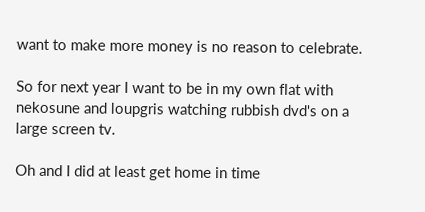want to make more money is no reason to celebrate.

So for next year I want to be in my own flat with nekosune and loupgris watching rubbish dvd's on a large screen tv.

Oh and I did at least get home in time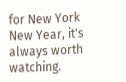for New York New Year, it's always worth watching.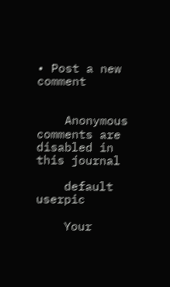• Post a new comment


    Anonymous comments are disabled in this journal

    default userpic

    Your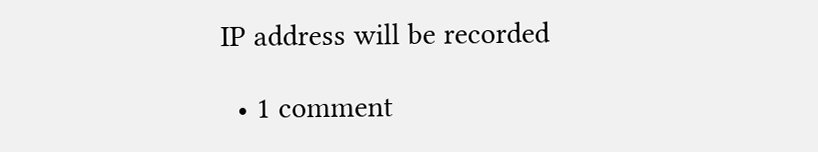IP address will be recorded

  • 1 comment